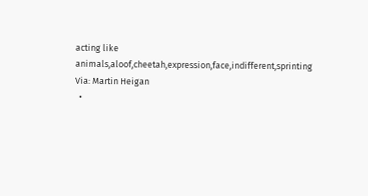acting like animals,aloof,cheetah,expression,face,indifferent,sprinting
Via: Martin Heigan
  •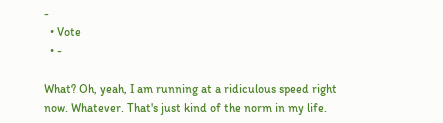-
  • Vote
  • -

What? Oh, yeah, I am running at a ridiculous speed right now. Whatever. That's just kind of the norm in my life.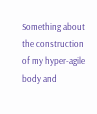Something about the construction of my hyper-agile body and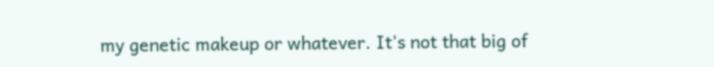my genetic makeup or whatever. It's not that big of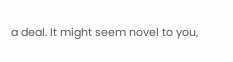a deal. It might seem novel to you,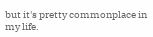but it's pretty commonplace in my life.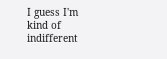I guess I'm kind of indifferent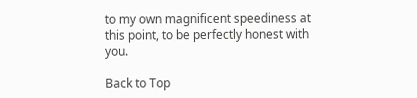to my own magnificent speediness at this point, to be perfectly honest with you.

Back to Top